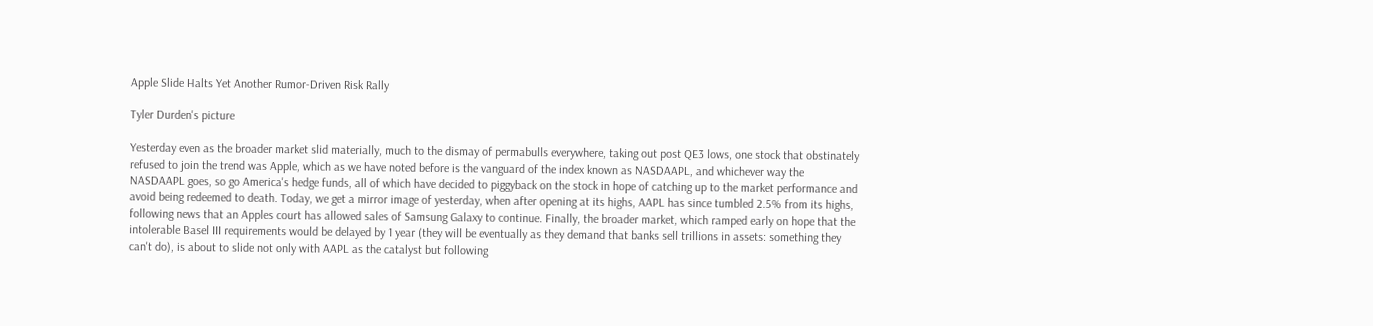Apple Slide Halts Yet Another Rumor-Driven Risk Rally

Tyler Durden's picture

Yesterday even as the broader market slid materially, much to the dismay of permabulls everywhere, taking out post QE3 lows, one stock that obstinately refused to join the trend was Apple, which as we have noted before is the vanguard of the index known as NASDAAPL, and whichever way the NASDAAPL goes, so go America's hedge funds, all of which have decided to piggyback on the stock in hope of catching up to the market performance and avoid being redeemed to death. Today, we get a mirror image of yesterday, when after opening at its highs, AAPL has since tumbled 2.5% from its highs, following news that an Apples court has allowed sales of Samsung Galaxy to continue. Finally, the broader market, which ramped early on hope that the intolerable Basel III requirements would be delayed by 1 year (they will be eventually as they demand that banks sell trillions in assets: something they can't do), is about to slide not only with AAPL as the catalyst but following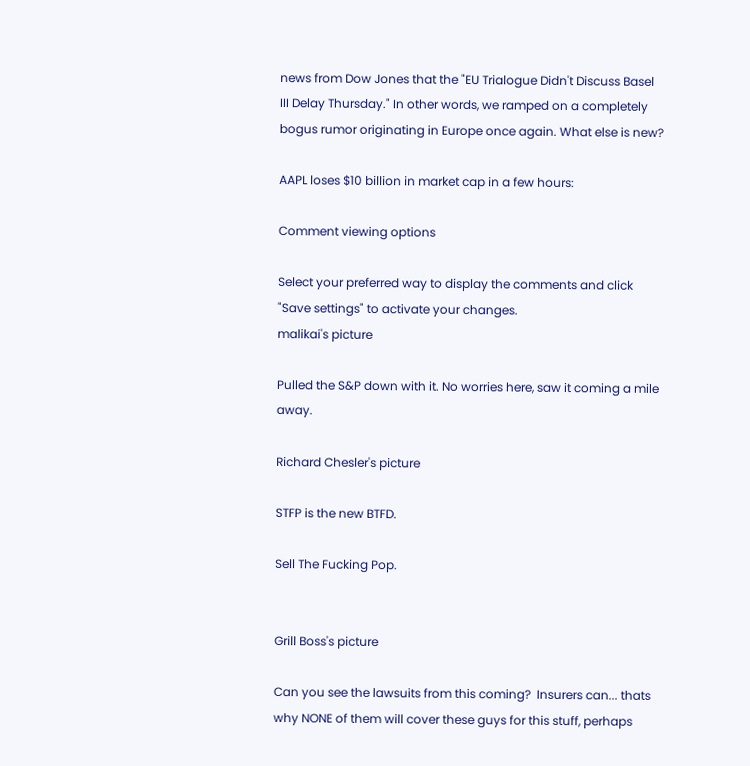news from Dow Jones that the "EU Trialogue Didn't Discuss Basel III Delay Thursday." In other words, we ramped on a completely bogus rumor originating in Europe once again. What else is new?

AAPL loses $10 billion in market cap in a few hours:

Comment viewing options

Select your preferred way to display the comments and click "Save settings" to activate your changes.
malikai's picture

Pulled the S&P down with it. No worries here, saw it coming a mile away.

Richard Chesler's picture

STFP is the new BTFD.

Sell The Fucking Pop.


Grill Boss's picture

Can you see the lawsuits from this coming?  Insurers can... thats why NONE of them will cover these guys for this stuff, perhaps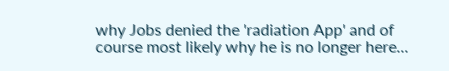why Jobs denied the 'radiation App' and of course most likely why he is no longer here...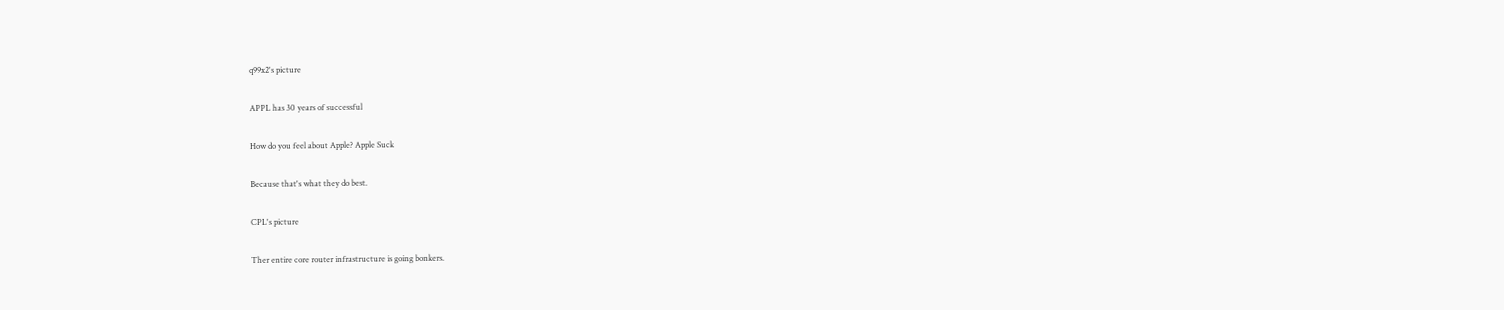q99x2's picture

APPL has 30 years of successful

How do you feel about Apple? Apple Suck

Because that's what they do best.

CPL's picture

Ther entire core router infrastructure is going bonkers.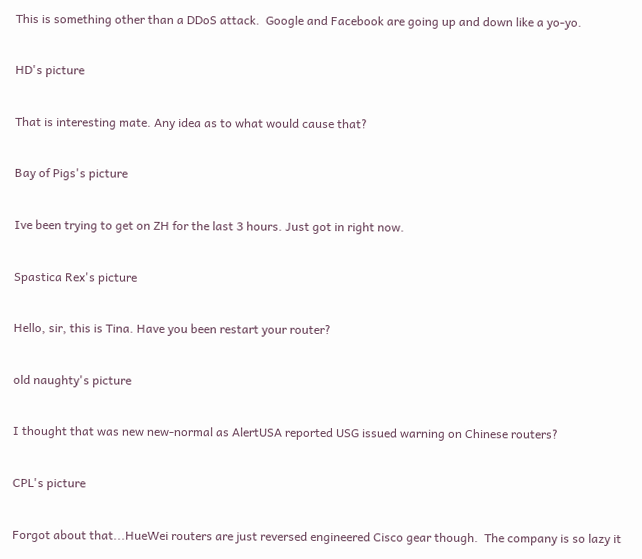This is something other than a DDoS attack.  Google and Facebook are going up and down like a yo-yo.

HD's picture

That is interesting mate. Any idea as to what would cause that?

Bay of Pigs's picture

Ive been trying to get on ZH for the last 3 hours. Just got in right now.

Spastica Rex's picture

Hello, sir, this is Tina. Have you been restart your router?

old naughty's picture

I thought that was new new-normal as AlertUSA reported USG issued warning on Chinese routers?

CPL's picture

Forgot about that...HueWei routers are just reversed engineered Cisco gear though.  The company is so lazy it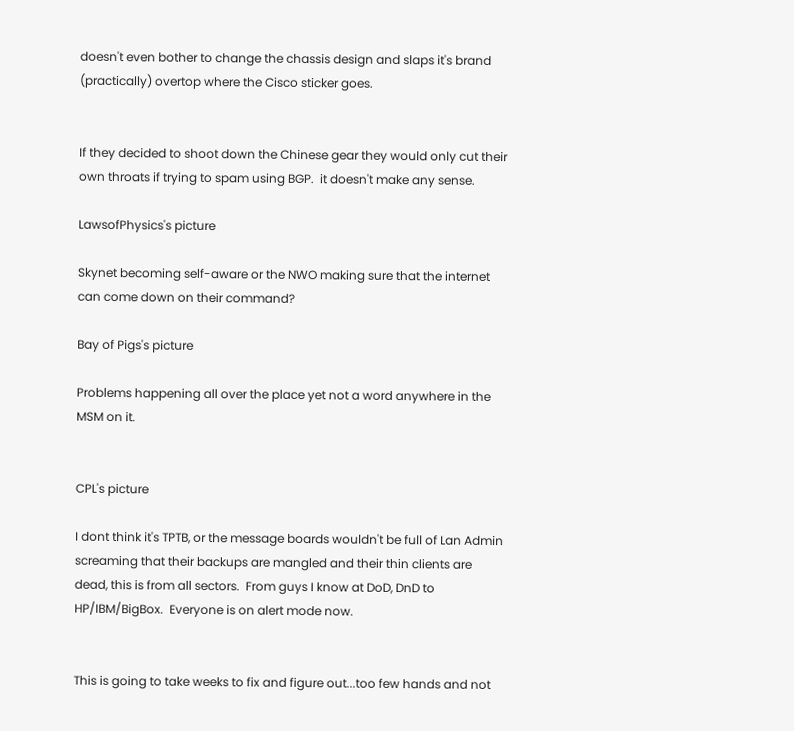doesn't even bother to change the chassis design and slaps it's brand (practically) overtop where the Cisco sticker goes.


If they decided to shoot down the Chinese gear they would only cut their own throats if trying to spam using BGP.  it doesn't make any sense.

LawsofPhysics's picture

Skynet becoming self-aware or the NWO making sure that the internet can come down on their command?

Bay of Pigs's picture

Problems happening all over the place yet not a word anywhere in the MSM on it.


CPL's picture

I dont think it's TPTB, or the message boards wouldn't be full of Lan Admin screaming that their backups are mangled and their thin clients are dead, this is from all sectors.  From guys I know at DoD, DnD to HP/IBM/BigBox.  Everyone is on alert mode now.


This is going to take weeks to fix and figure out...too few hands and not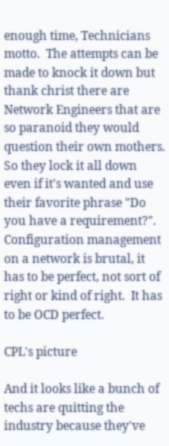enough time, Technicians motto.  The attempts can be made to knock it down but thank christ there are Network Engineers that are so paranoid they would question their own mothers.  So they lock it all down even if it's wanted and use their favorite phrase "Do you have a requirement?".  Configuration management on a network is brutal, it has to be perfect, not sort of right or kind of right.  It has to be OCD perfect.

CPL's picture

And it looks like a bunch of techs are quitting the industry because they've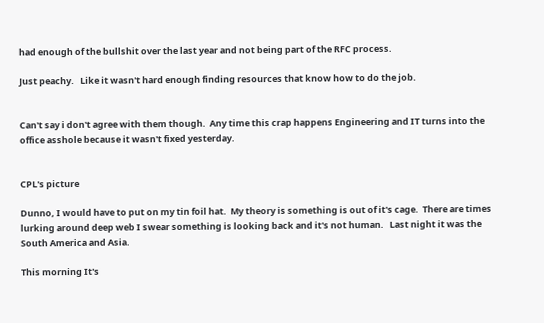had enough of the bullshit over the last year and not being part of the RFC process.

Just peachy.   Like it wasn't hard enough finding resources that know how to do the job.


Can't say i don't agree with them though.  Any time this crap happens Engineering and IT turns into the office asshole because it wasn't fixed yesterday.


CPL's picture

Dunno, I would have to put on my tin foil hat.  My theory is something is out of it's cage.  There are times lurking around deep web I swear something is looking back and it's not human.   Last night it was the South America and Asia.

This morning It's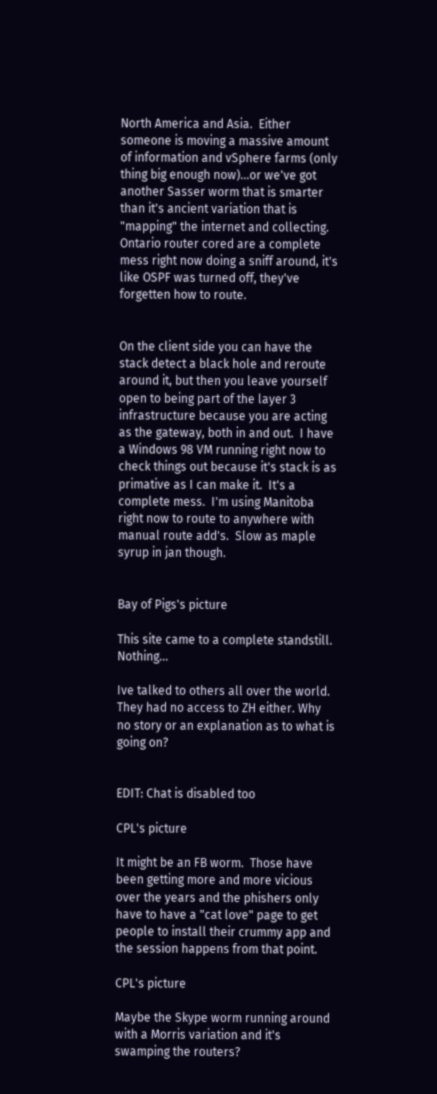North America and Asia.  Either someone is moving a massive amount of information and vSphere farms (only thing big enough now)...or we've got another Sasser worm that is smarter than it's ancient variation that is "mapping" the internet and collecting.  Ontario router cored are a complete mess right now doing a sniff around, it's like OSPF was turned off, they've forgetten how to route.


On the client side you can have the stack detect a black hole and reroute around it, but then you leave yourself open to being part of the layer 3 infrastructure because you are acting as the gateway, both in and out.  I have a Windows 98 VM running right now to check things out because it's stack is as primative as I can make it.  It's a complete mess.  I'm using Manitoba right now to route to anywhere with manual route add's.  Slow as maple syrup in jan though.


Bay of Pigs's picture

This site came to a complete standstill. Nothing...

Ive talked to others all over the world. They had no access to ZH either. Why no story or an explanation as to what is going on?


EDIT: Chat is disabled too

CPL's picture

It might be an FB worm.  Those have been getting more and more vicious over the years and the phishers only have to have a "cat love" page to get people to install their crummy app and the session happens from that point.

CPL's picture

Maybe the Skype worm running around with a Morris variation and it's swamping the routers?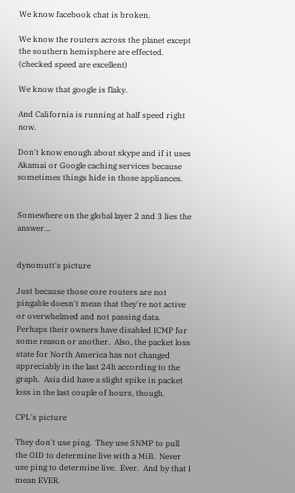We know facebook chat is broken.

We know the routers across the planet except the southern hemisphere are effected. (checked speed are excellent)

We know that google is flaky.

And California is running at half speed right now.

Don't know enough about skype and if it uses Akamai or Google caching services because sometimes things hide in those appliances.


Somewhere on the global layer 2 and 3 lies the answer...


dynomutt's picture

Just because those core routers are not pingable doesn't mean that they're not active or overwhelmed and not passing data.  Perhaps their owners have disabled ICMP for some reason or another.  Also, the packet loss state for North America has not changed appreciably in the last 24h according to the graph.  Asia did have a slight spike in packet loss in the last couple of hours, though.

CPL's picture

They don't use ping.  They use SNMP to pull the OID to determine live with a MiB.  Never use ping to determine live.  Ever.  And by that I mean EVER.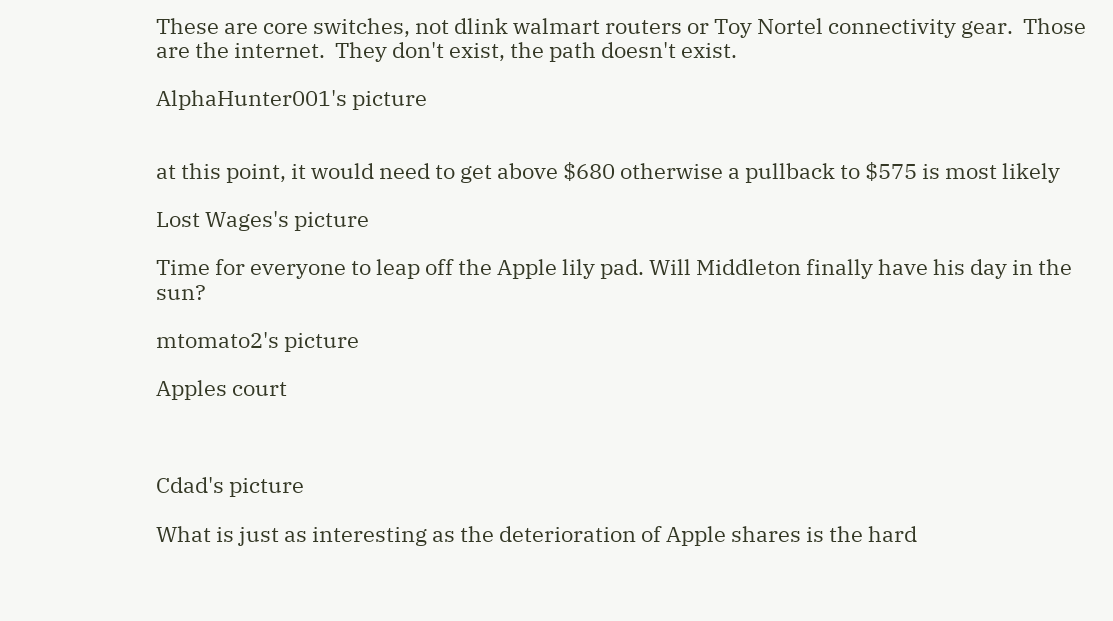These are core switches, not dlink walmart routers or Toy Nortel connectivity gear.  Those are the internet.  They don't exist, the path doesn't exist.

AlphaHunter001's picture


at this point, it would need to get above $680 otherwise a pullback to $575 is most likely

Lost Wages's picture

Time for everyone to leap off the Apple lily pad. Will Middleton finally have his day in the sun?

mtomato2's picture

Apples court



Cdad's picture

What is just as interesting as the deterioration of Apple shares is the hard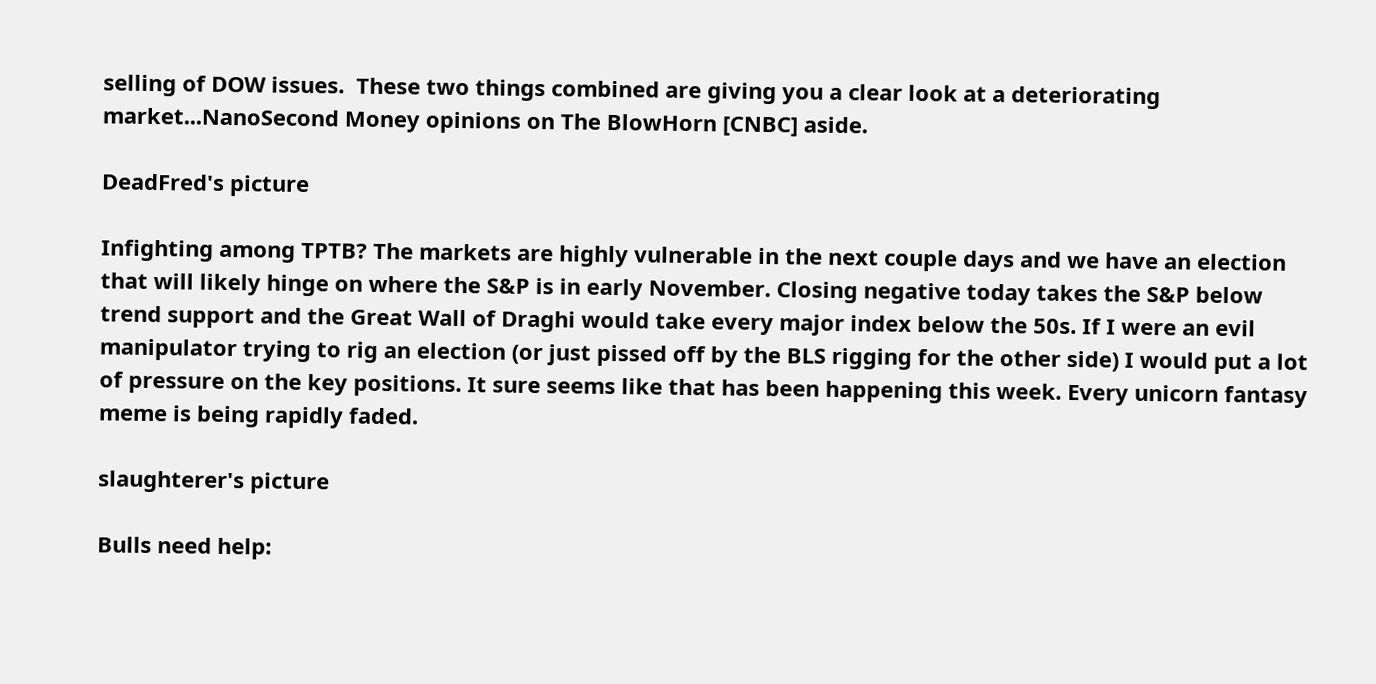selling of DOW issues.  These two things combined are giving you a clear look at a deteriorating market...NanoSecond Money opinions on The BlowHorn [CNBC] aside.

DeadFred's picture

Infighting among TPTB? The markets are highly vulnerable in the next couple days and we have an election that will likely hinge on where the S&P is in early November. Closing negative today takes the S&P below trend support and the Great Wall of Draghi would take every major index below the 50s. If I were an evil manipulator trying to rig an election (or just pissed off by the BLS rigging for the other side) I would put a lot of pressure on the key positions. It sure seems like that has been happening this week. Every unicorn fantasy meme is being rapidly faded.

slaughterer's picture

Bulls need help: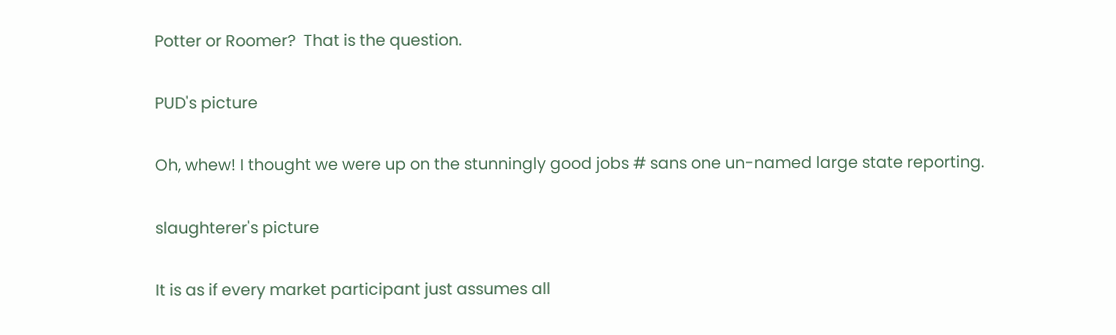Potter or Roomer?  That is the question.

PUD's picture

Oh, whew! I thought we were up on the stunningly good jobs # sans one un-named large state reporting.

slaughterer's picture

It is as if every market participant just assumes all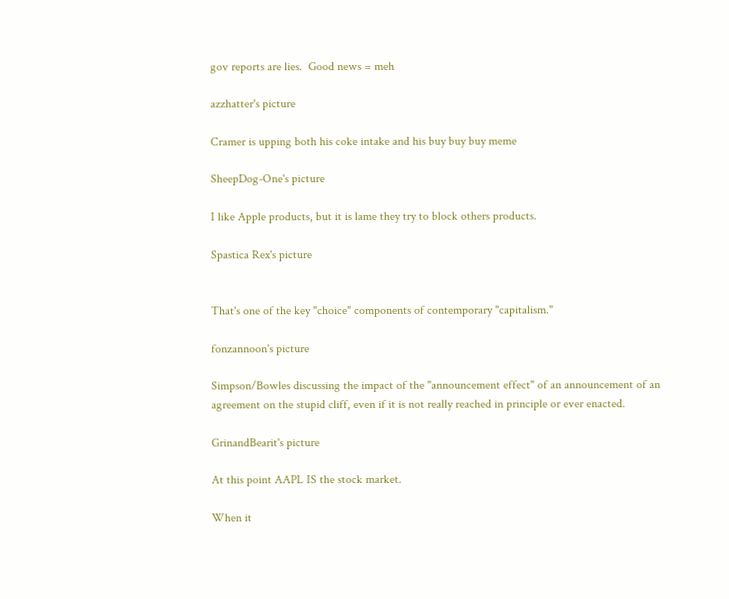gov reports are lies.  Good news = meh

azzhatter's picture

Cramer is upping both his coke intake and his buy buy buy meme

SheepDog-One's picture

I like Apple products, but it is lame they try to block others products.

Spastica Rex's picture


That's one of the key "choice" components of contemporary "capitalism."

fonzannoon's picture

Simpson/Bowles discussing the impact of the "announcement effect" of an announcement of an agreement on the stupid cliff, even if it is not really reached in principle or ever enacted.

GrinandBearit's picture

At this point AAPL IS the stock market.

When it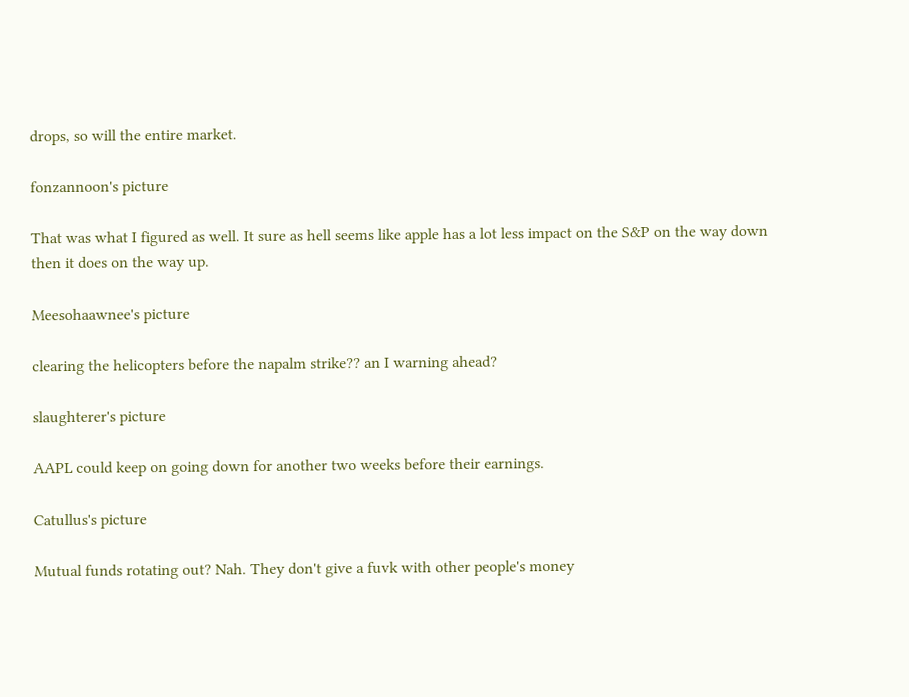drops, so will the entire market.

fonzannoon's picture

That was what I figured as well. It sure as hell seems like apple has a lot less impact on the S&P on the way down then it does on the way up.

Meesohaawnee's picture

clearing the helicopters before the napalm strike?? an I warning ahead?

slaughterer's picture

AAPL could keep on going down for another two weeks before their earnings.

Catullus's picture

Mutual funds rotating out? Nah. They don't give a fuvk with other people's money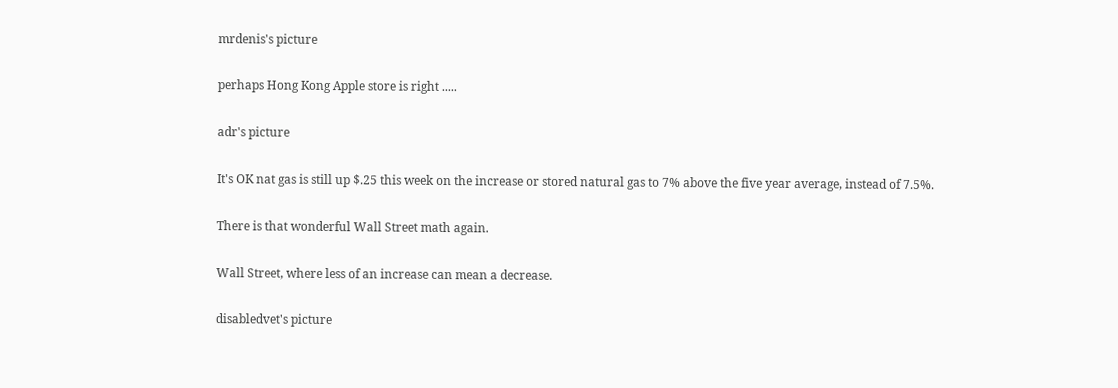mrdenis's picture

perhaps Hong Kong Apple store is right .....

adr's picture

It's OK nat gas is still up $.25 this week on the increase or stored natural gas to 7% above the five year average, instead of 7.5%.

There is that wonderful Wall Street math again.

Wall Street, where less of an increase can mean a decrease.

disabledvet's picture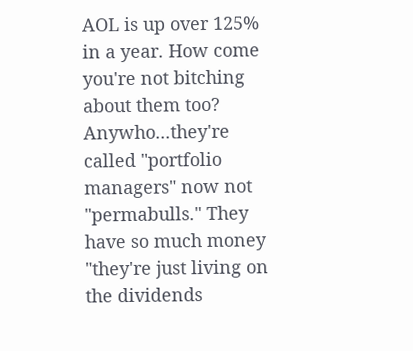AOL is up over 125% in a year. How come you're not bitching about them too? Anywho...they're called "portfolio managers" now not "permabulls." They have so much money "they're just living on the dividends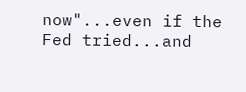now"...even if the Fed tried...and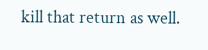kill that return as well.